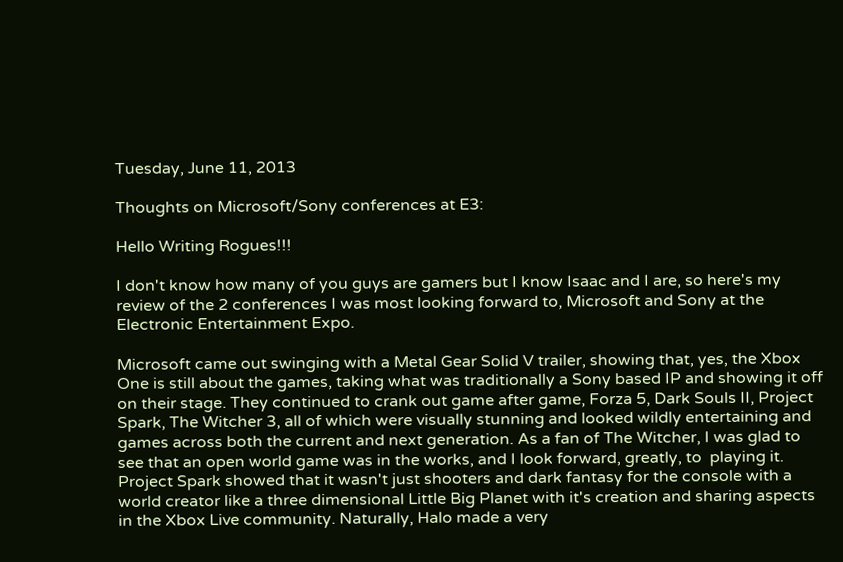Tuesday, June 11, 2013

Thoughts on Microsoft/Sony conferences at E3:

Hello Writing Rogues!!!

I don't know how many of you guys are gamers but I know Isaac and I are, so here's my review of the 2 conferences I was most looking forward to, Microsoft and Sony at the Electronic Entertainment Expo.

Microsoft came out swinging with a Metal Gear Solid V trailer, showing that, yes, the Xbox One is still about the games, taking what was traditionally a Sony based IP and showing it off on their stage. They continued to crank out game after game, Forza 5, Dark Souls II, Project Spark, The Witcher 3, all of which were visually stunning and looked wildly entertaining and games across both the current and next generation. As a fan of The Witcher, I was glad to see that an open world game was in the works, and I look forward, greatly, to  playing it. Project Spark showed that it wasn't just shooters and dark fantasy for the console with a world creator like a three dimensional Little Big Planet with it's creation and sharing aspects in the Xbox Live community. Naturally, Halo made a very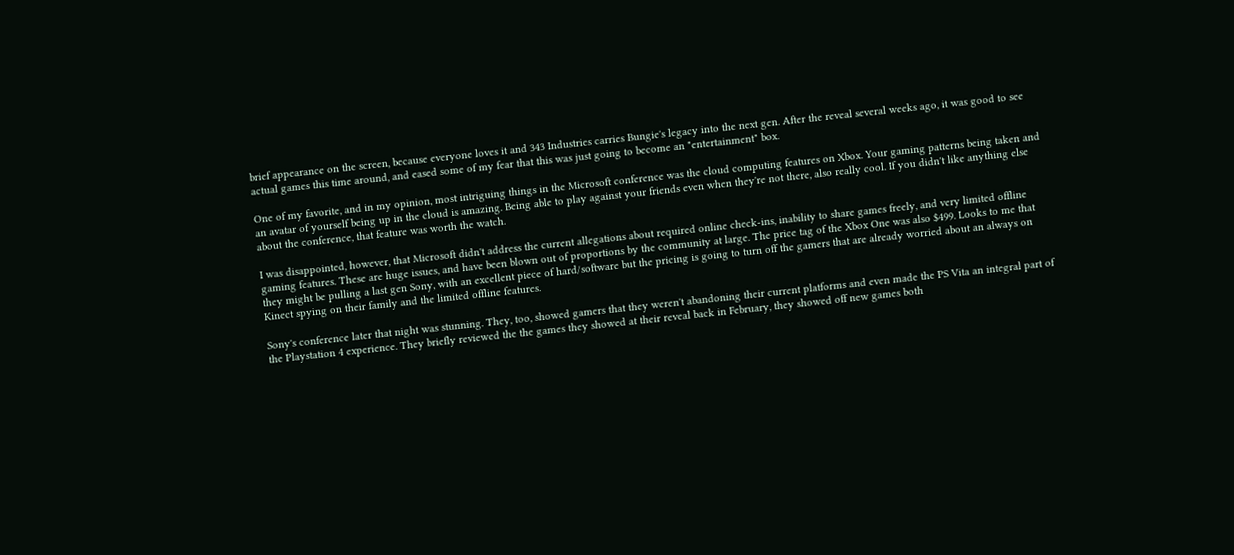brief appearance on the screen, because everyone loves it and 343 Industries carries Bungie's legacy into the next gen. After the reveal several weeks ago, it was good to see actual games this time around, and eased some of my fear that this was just going to become an "entertainment" box.

One of my favorite, and in my opinion, most intriguing things in the Microsoft conference was the cloud computing features on Xbox. Your gaming patterns being taken and an avatar of yourself being up in the cloud is amazing. Being able to play against your friends even when they're not there, also really cool. If you didn't like anything else about the conference, that feature was worth the watch.

I was disappointed, however, that Microsoft didn't address the current allegations about required online check-ins, inability to share games freely, and very limited offline gaming features. These are huge issues, and have been blown out of proportions by the community at large. The price tag of the Xbox One was also $499. Looks to me that they might be pulling a last gen Sony, with an excellent piece of hard/software but the pricing is going to turn off the gamers that are already worried about an always on Kinect spying on their family and the limited offline features.

Sony's conference later that night was stunning. They, too, showed gamers that they weren't abandoning their current platforms and even made the PS Vita an integral part of the Playstation 4 experience. They briefly reviewed the the games they showed at their reveal back in February, they showed off new games both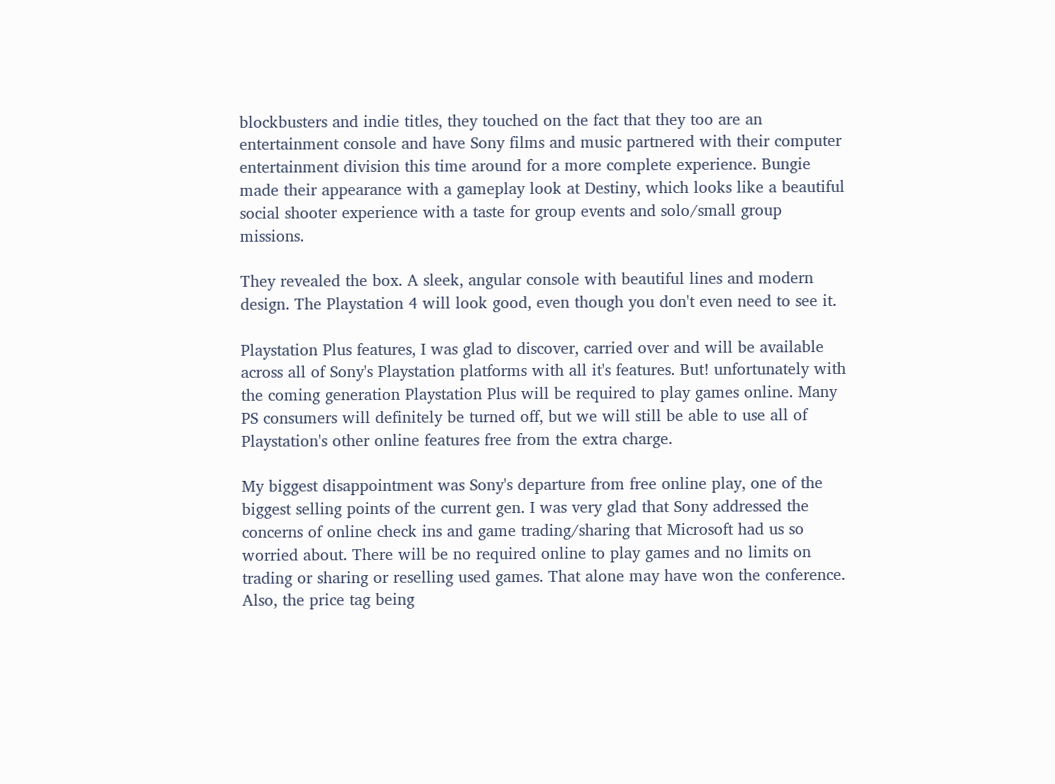blockbusters and indie titles, they touched on the fact that they too are an entertainment console and have Sony films and music partnered with their computer entertainment division this time around for a more complete experience. Bungie made their appearance with a gameplay look at Destiny, which looks like a beautiful social shooter experience with a taste for group events and solo/small group missions.

They revealed the box. A sleek, angular console with beautiful lines and modern design. The Playstation 4 will look good, even though you don't even need to see it.

Playstation Plus features, I was glad to discover, carried over and will be available across all of Sony's Playstation platforms with all it's features. But! unfortunately with the coming generation Playstation Plus will be required to play games online. Many PS consumers will definitely be turned off, but we will still be able to use all of Playstation's other online features free from the extra charge.

My biggest disappointment was Sony's departure from free online play, one of the biggest selling points of the current gen. I was very glad that Sony addressed the concerns of online check ins and game trading/sharing that Microsoft had us so worried about. There will be no required online to play games and no limits on trading or sharing or reselling used games. That alone may have won the conference. Also, the price tag being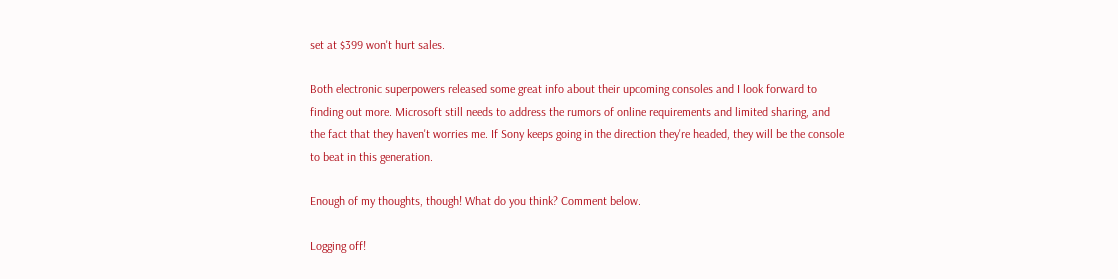set at $399 won't hurt sales.

Both electronic superpowers released some great info about their upcoming consoles and I look forward to finding out more. Microsoft still needs to address the rumors of online requirements and limited sharing, and the fact that they haven't worries me. If Sony keeps going in the direction they're headed, they will be the console to beat in this generation.

Enough of my thoughts, though! What do you think? Comment below.

Logging off!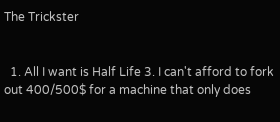The Trickster


  1. All I want is Half Life 3. I can't afford to fork out 400/500$ for a machine that only does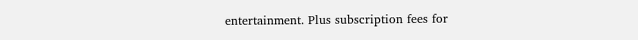entertainment. Plus subscription fees for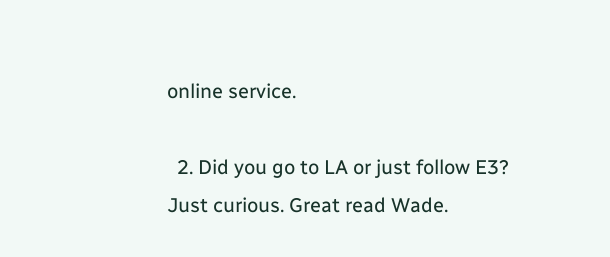online service.

  2. Did you go to LA or just follow E3? Just curious. Great read Wade.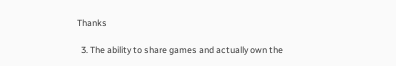Thanks

  3. The ability to share games and actually own the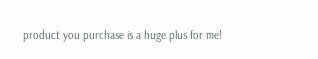product you purchase is a huge plus for me!